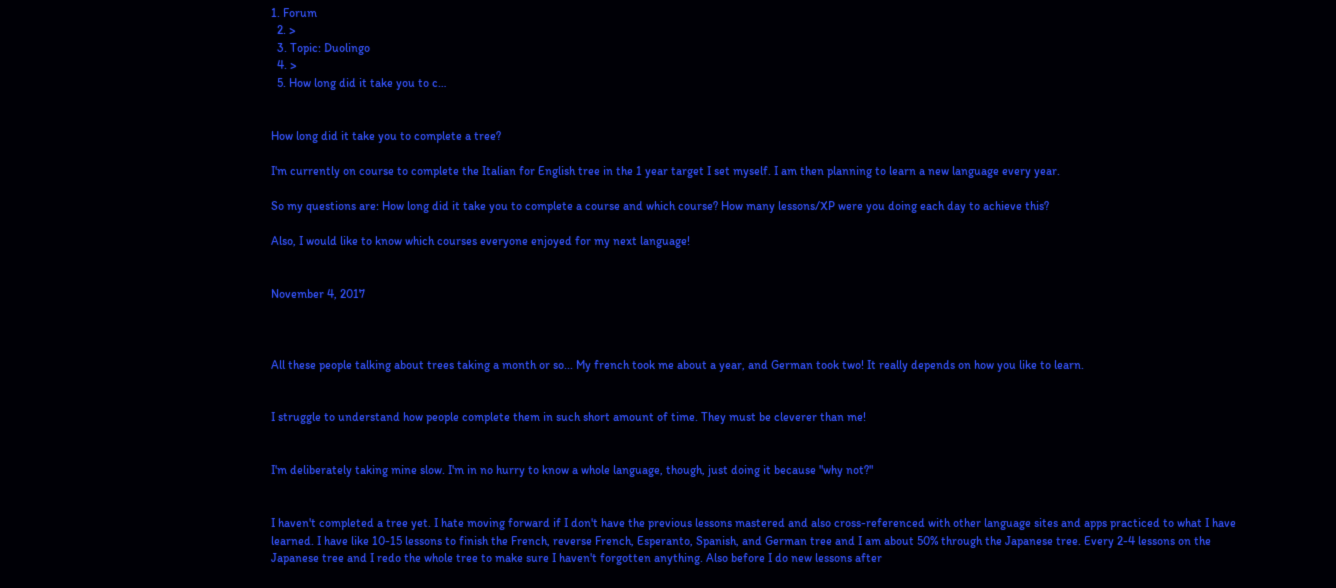1. Forum
  2. >
  3. Topic: Duolingo
  4. >
  5. How long did it take you to c…


How long did it take you to complete a tree?

I'm currently on course to complete the Italian for English tree in the 1 year target I set myself. I am then planning to learn a new language every year.

So my questions are: How long did it take you to complete a course and which course? How many lessons/XP were you doing each day to achieve this?

Also, I would like to know which courses everyone enjoyed for my next language!


November 4, 2017



All these people talking about trees taking a month or so... My french took me about a year, and German took two! It really depends on how you like to learn.


I struggle to understand how people complete them in such short amount of time. They must be cleverer than me!


I'm deliberately taking mine slow. I'm in no hurry to know a whole language, though, just doing it because "why not?"


I haven't completed a tree yet. I hate moving forward if I don't have the previous lessons mastered and also cross-referenced with other language sites and apps practiced to what I have learned. I have like 10-15 lessons to finish the French, reverse French, Esperanto, Spanish, and German tree and I am about 50% through the Japanese tree. Every 2-4 lessons on the Japanese tree and I redo the whole tree to make sure I haven't forgotten anything. Also before I do new lessons after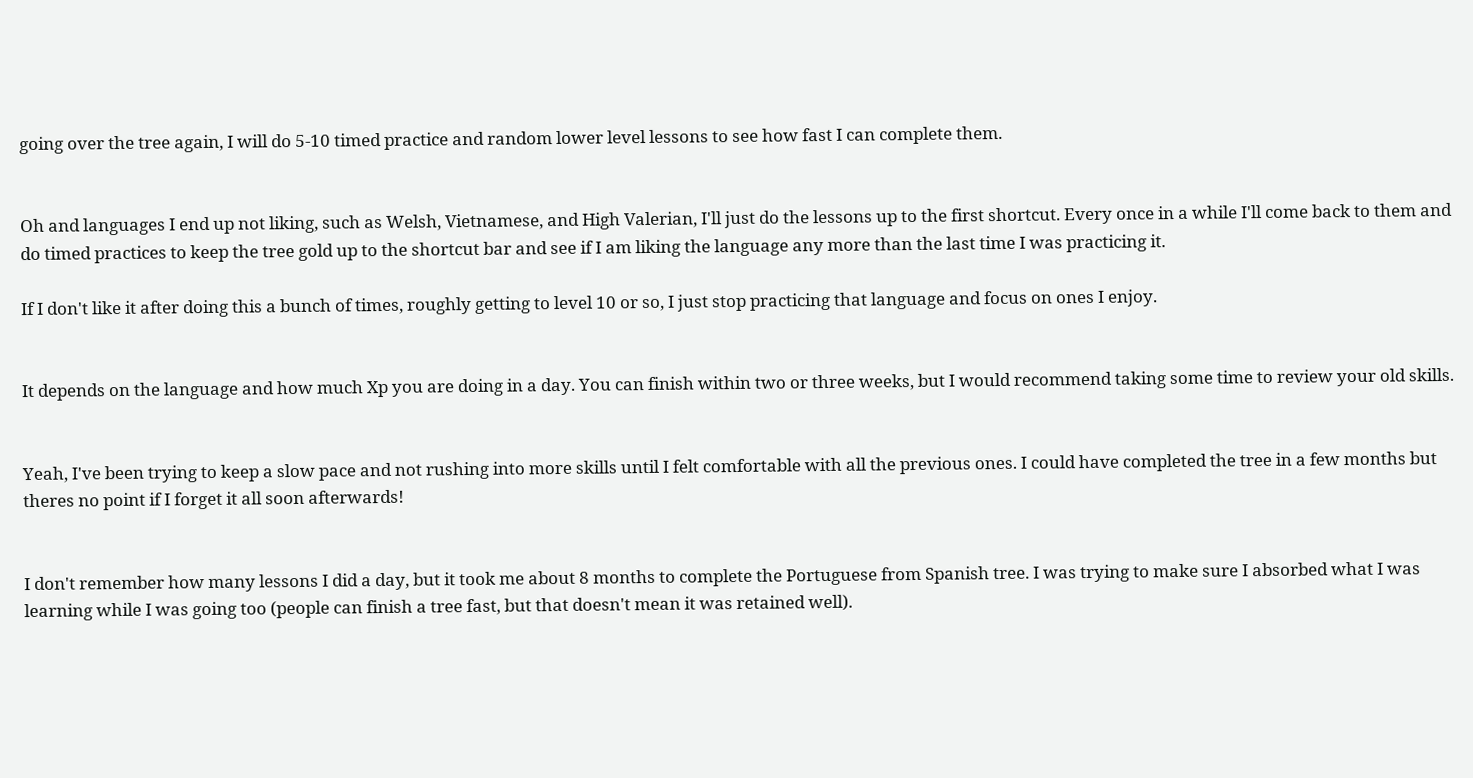going over the tree again, I will do 5-10 timed practice and random lower level lessons to see how fast I can complete them.


Oh and languages I end up not liking, such as Welsh, Vietnamese, and High Valerian, I'll just do the lessons up to the first shortcut. Every once in a while I'll come back to them and do timed practices to keep the tree gold up to the shortcut bar and see if I am liking the language any more than the last time I was practicing it.

If I don't like it after doing this a bunch of times, roughly getting to level 10 or so, I just stop practicing that language and focus on ones I enjoy.


It depends on the language and how much Xp you are doing in a day. You can finish within two or three weeks, but I would recommend taking some time to review your old skills.


Yeah, I've been trying to keep a slow pace and not rushing into more skills until I felt comfortable with all the previous ones. I could have completed the tree in a few months but theres no point if I forget it all soon afterwards!


I don't remember how many lessons I did a day, but it took me about 8 months to complete the Portuguese from Spanish tree. I was trying to make sure I absorbed what I was learning while I was going too (people can finish a tree fast, but that doesn't mean it was retained well).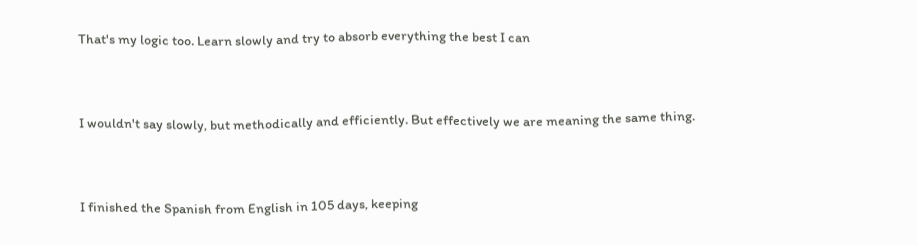That's my logic too. Learn slowly and try to absorb everything the best I can


I wouldn't say slowly, but methodically and efficiently. But effectively we are meaning the same thing.


I finished the Spanish from English in 105 days, keeping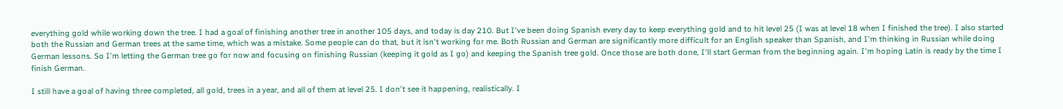everything gold while working down the tree. I had a goal of finishing another tree in another 105 days, and today is day 210. But I've been doing Spanish every day to keep everything gold and to hit level 25 (I was at level 18 when I finished the tree). I also started both the Russian and German trees at the same time, which was a mistake. Some people can do that, but it isn't working for me. Both Russian and German are significantly more difficult for an English speaker than Spanish, and I'm thinking in Russian while doing German lessons. So I'm letting the German tree go for now and focusing on finishing Russian (keeping it gold as I go) and keeping the Spanish tree gold. Once those are both done, I'll start German from the beginning again. I'm hoping Latin is ready by the time I finish German.

I still have a goal of having three completed, all gold, trees in a year, and all of them at level 25. I don't see it happening, realistically. I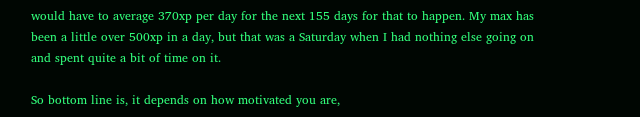would have to average 370xp per day for the next 155 days for that to happen. My max has been a little over 500xp in a day, but that was a Saturday when I had nothing else going on and spent quite a bit of time on it.

So bottom line is, it depends on how motivated you are,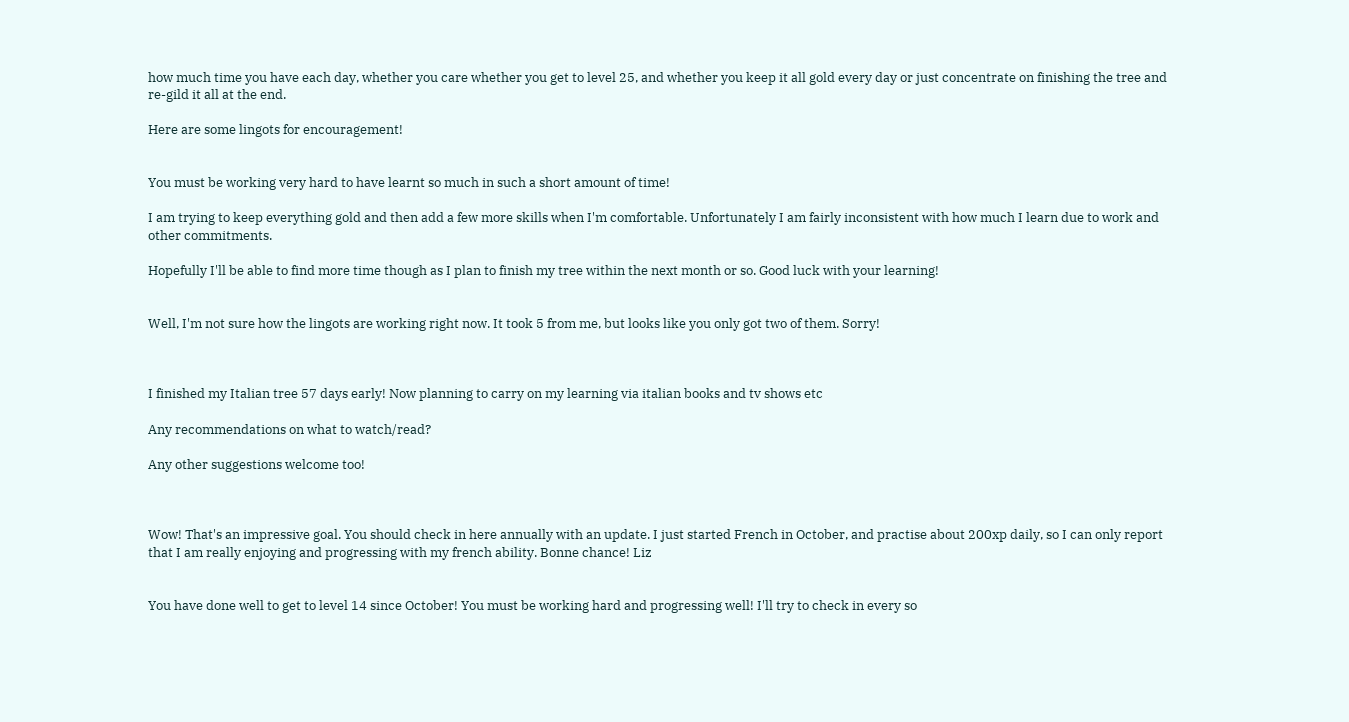how much time you have each day, whether you care whether you get to level 25, and whether you keep it all gold every day or just concentrate on finishing the tree and re-gild it all at the end.

Here are some lingots for encouragement!


You must be working very hard to have learnt so much in such a short amount of time!

I am trying to keep everything gold and then add a few more skills when I'm comfortable. Unfortunately I am fairly inconsistent with how much I learn due to work and other commitments.

Hopefully I'll be able to find more time though as I plan to finish my tree within the next month or so. Good luck with your learning!


Well, I'm not sure how the lingots are working right now. It took 5 from me, but looks like you only got two of them. Sorry!



I finished my Italian tree 57 days early! Now planning to carry on my learning via italian books and tv shows etc

Any recommendations on what to watch/read?

Any other suggestions welcome too!



Wow! That's an impressive goal. You should check in here annually with an update. I just started French in October, and practise about 200xp daily, so I can only report that I am really enjoying and progressing with my french ability. Bonne chance! Liz


You have done well to get to level 14 since October! You must be working hard and progressing well! I'll try to check in every so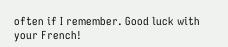often if I remember. Good luck with your French!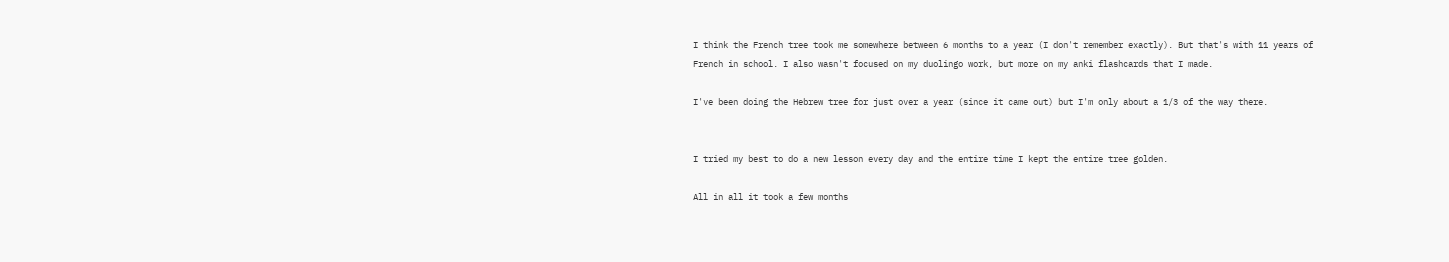I think the French tree took me somewhere between 6 months to a year (I don't remember exactly). But that's with 11 years of French in school. I also wasn't focused on my duolingo work, but more on my anki flashcards that I made.

I've been doing the Hebrew tree for just over a year (since it came out) but I'm only about a 1/3 of the way there.


I tried my best to do a new lesson every day and the entire time I kept the entire tree golden.

All in all it took a few months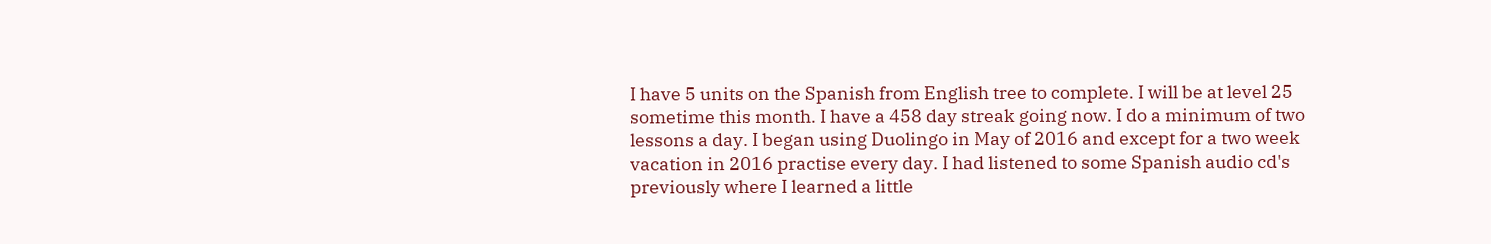I have 5 units on the Spanish from English tree to complete. I will be at level 25 sometime this month. I have a 458 day streak going now. I do a minimum of two lessons a day. I began using Duolingo in May of 2016 and except for a two week vacation in 2016 practise every day. I had listened to some Spanish audio cd's previously where I learned a little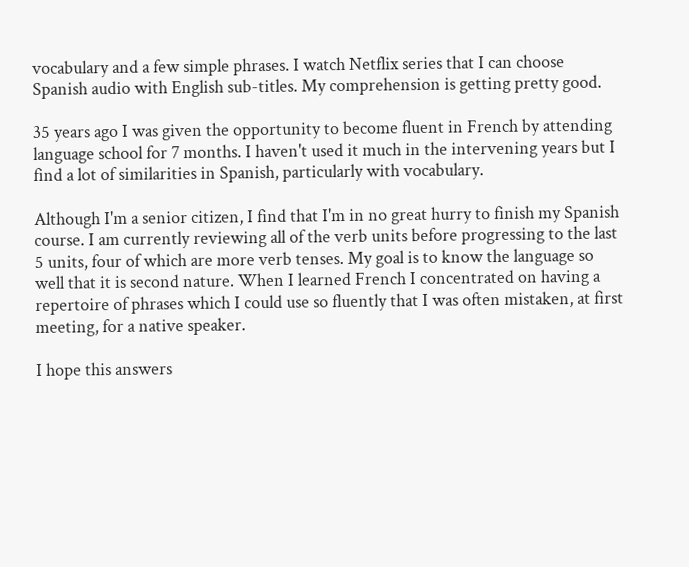vocabulary and a few simple phrases. I watch Netflix series that I can choose Spanish audio with English sub-titles. My comprehension is getting pretty good.

35 years ago I was given the opportunity to become fluent in French by attending language school for 7 months. I haven't used it much in the intervening years but I find a lot of similarities in Spanish, particularly with vocabulary.

Although I'm a senior citizen, I find that I'm in no great hurry to finish my Spanish course. I am currently reviewing all of the verb units before progressing to the last 5 units, four of which are more verb tenses. My goal is to know the language so well that it is second nature. When I learned French I concentrated on having a repertoire of phrases which I could use so fluently that I was often mistaken, at first meeting, for a native speaker.

I hope this answers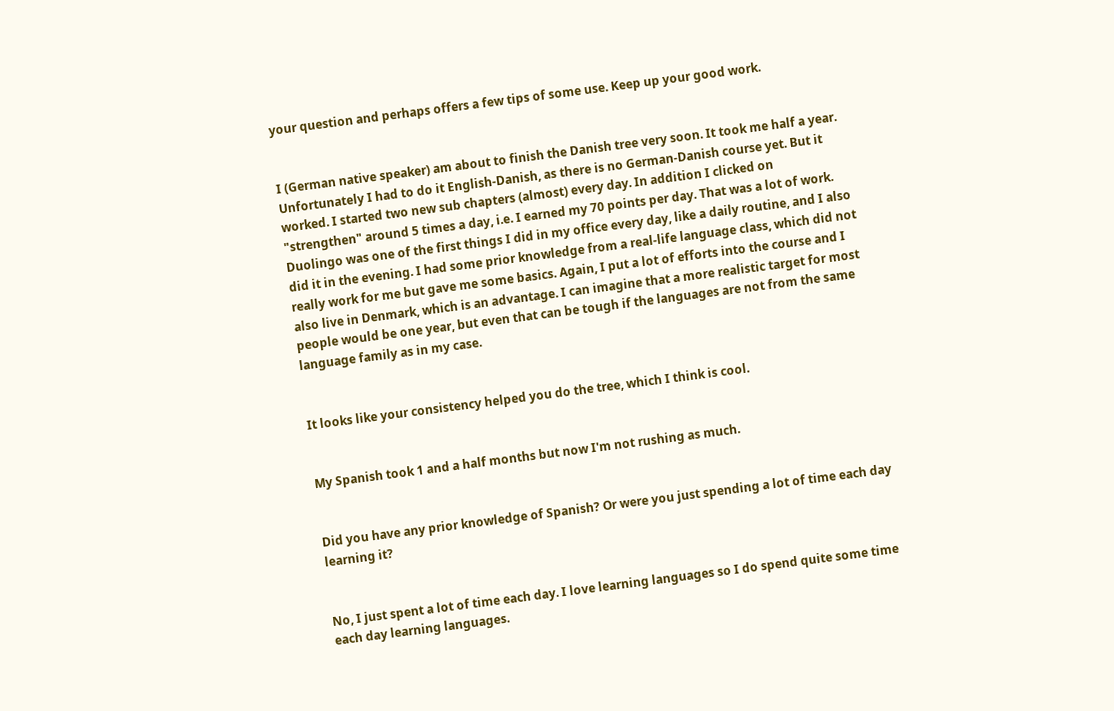your question and perhaps offers a few tips of some use. Keep up your good work.


I (German native speaker) am about to finish the Danish tree very soon. It took me half a year. Unfortunately I had to do it English-Danish, as there is no German-Danish course yet. But it worked. I started two new sub chapters (almost) every day. In addition I clicked on "strengthen" around 5 times a day, i.e. I earned my 70 points per day. That was a lot of work. Duolingo was one of the first things I did in my office every day, like a daily routine, and I also did it in the evening. I had some prior knowledge from a real-life language class, which did not really work for me but gave me some basics. Again, I put a lot of efforts into the course and I also live in Denmark, which is an advantage. I can imagine that a more realistic target for most people would be one year, but even that can be tough if the languages are not from the same language family as in my case.


It looks like your consistency helped you do the tree, which I think is cool.


My Spanish took 1 and a half months but now I'm not rushing as much.


Did you have any prior knowledge of Spanish? Or were you just spending a lot of time each day learning it?


No, I just spent a lot of time each day. I love learning languages so I do spend quite some time each day learning languages.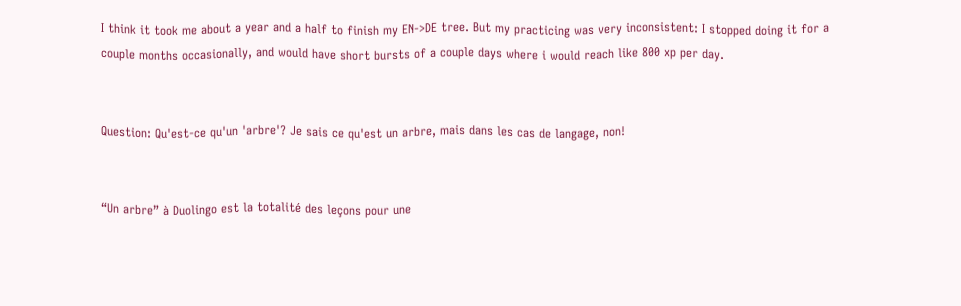I think it took me about a year and a half to finish my EN->DE tree. But my practicing was very inconsistent: I stopped doing it for a couple months occasionally, and would have short bursts of a couple days where i would reach like 800 xp per day.


Question: Qu'est-ce qu'un 'arbre'? Je sais ce qu'est un arbre, mais dans les cas de langage, non!


“Un arbre” à Duolingo est la totalité des leçons pour une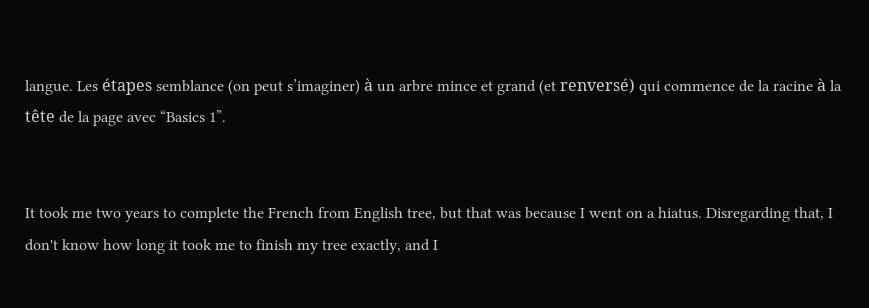langue. Les étapes semblance (on peut s’imaginer) à un arbre mince et grand (et renversé) qui commence de la racine à la tête de la page avec “Basics 1”.


It took me two years to complete the French from English tree, but that was because I went on a hiatus. Disregarding that, I don't know how long it took me to finish my tree exactly, and I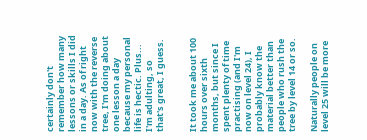certainly don't remember how many lessons or skills I did in a day. As of right now with the reverse tree, I'm doing about one lesson a day because my personal life is hectic. Plus... I'm adulting, so that's great, I guess.


It took me about 100 hours over sixth months, but since I spent plenty of time practising (and I'm now on level 24), I probably know the material better than people who rush the tree by level 14 or so.

Naturally people on level 25 will be more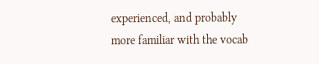experienced, and probably more familiar with the vocab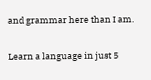and grammar here than I am.

Learn a language in just 5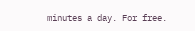minutes a day. For free.